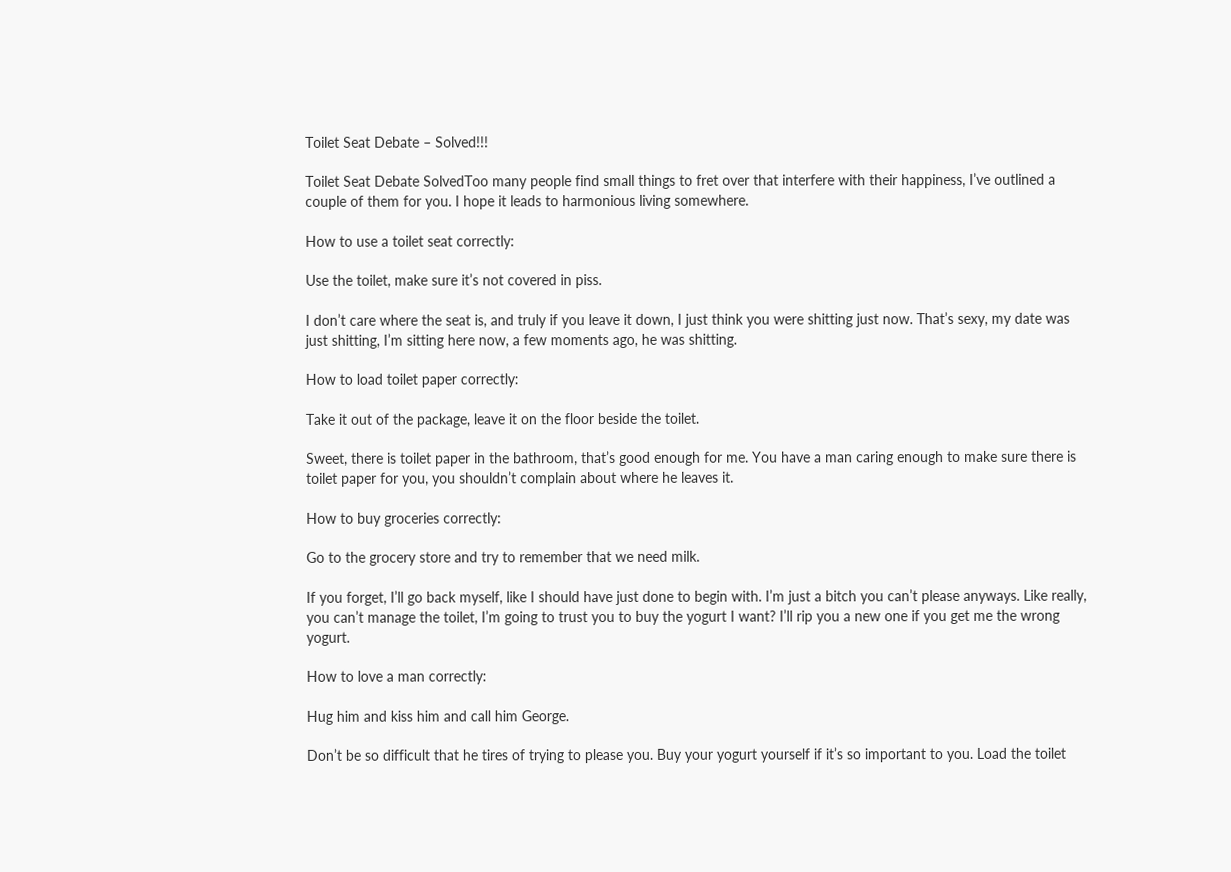Toilet Seat Debate – Solved!!!

Toilet Seat Debate SolvedToo many people find small things to fret over that interfere with their happiness, I’ve outlined a couple of them for you. I hope it leads to harmonious living somewhere.

How to use a toilet seat correctly:

Use the toilet, make sure it’s not covered in piss.

I don’t care where the seat is, and truly if you leave it down, I just think you were shitting just now. That’s sexy, my date was just shitting, I’m sitting here now, a few moments ago, he was shitting.

How to load toilet paper correctly:

Take it out of the package, leave it on the floor beside the toilet.

Sweet, there is toilet paper in the bathroom, that’s good enough for me. You have a man caring enough to make sure there is toilet paper for you, you shouldn’t complain about where he leaves it.

How to buy groceries correctly:

Go to the grocery store and try to remember that we need milk.

If you forget, I’ll go back myself, like I should have just done to begin with. I’m just a bitch you can’t please anyways. Like really, you can’t manage the toilet, I’m going to trust you to buy the yogurt I want? I’ll rip you a new one if you get me the wrong yogurt.

How to love a man correctly:

Hug him and kiss him and call him George.

Don’t be so difficult that he tires of trying to please you. Buy your yogurt yourself if it’s so important to you. Load the toilet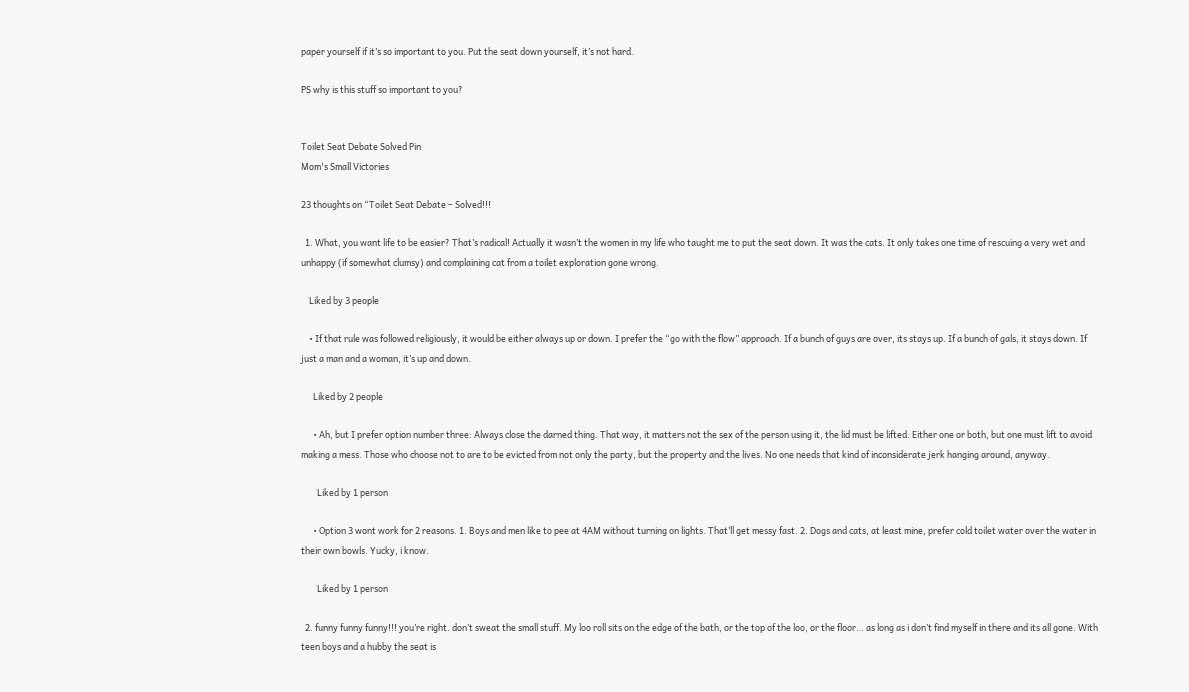paper yourself if it’s so important to you. Put the seat down yourself, it’s not hard.

PS why is this stuff so important to you?


Toilet Seat Debate Solved Pin
Mom's Small Victories

23 thoughts on “Toilet Seat Debate – Solved!!!

  1. What, you want life to be easier? That’s radical! Actually it wasn’t the women in my life who taught me to put the seat down. It was the cats. It only takes one time of rescuing a very wet and unhappy (if somewhat clumsy) and complaining cat from a toilet exploration gone wrong.

    Liked by 3 people

    • If that rule was followed religiously, it would be either always up or down. I prefer the “go with the flow” approach. If a bunch of guys are over, its stays up. If a bunch of gals, it stays down. If just a man and a woman, it’s up and down.

      Liked by 2 people

      • Ah, but I prefer option number three: Always close the darned thing. That way, it matters not the sex of the person using it, the lid must be lifted. Either one or both, but one must lift to avoid making a mess. Those who choose not to are to be evicted from not only the party, but the property and the lives. No one needs that kind of inconsiderate jerk hanging around, anyway.

        Liked by 1 person

      • Option 3 wont work for 2 reasons. 1. Boys and men like to pee at 4AM without turning on lights. That’ll get messy fast. 2. Dogs and cats, at least mine, prefer cold toilet water over the water in their own bowls. Yucky, i know.

        Liked by 1 person

  2. funny funny funny!!! you’re right. don’t sweat the small stuff. My loo roll sits on the edge of the bath, or the top of the loo, or the floor… as long as i don’t find myself in there and its all gone. With teen boys and a hubby the seat is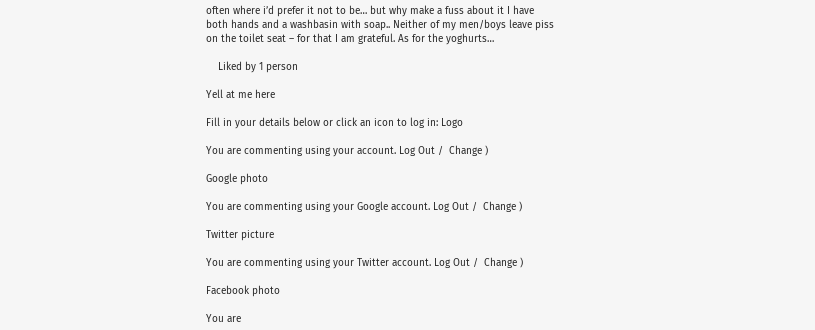often where i’d prefer it not to be… but why make a fuss about it I have both hands and a washbasin with soap.. Neither of my men/boys leave piss on the toilet seat – for that I am grateful. As for the yoghurts…

    Liked by 1 person

Yell at me here

Fill in your details below or click an icon to log in: Logo

You are commenting using your account. Log Out /  Change )

Google photo

You are commenting using your Google account. Log Out /  Change )

Twitter picture

You are commenting using your Twitter account. Log Out /  Change )

Facebook photo

You are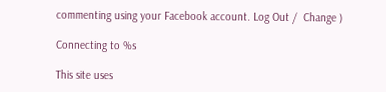commenting using your Facebook account. Log Out /  Change )

Connecting to %s

This site uses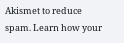Akismet to reduce spam. Learn how your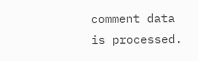comment data is processed.